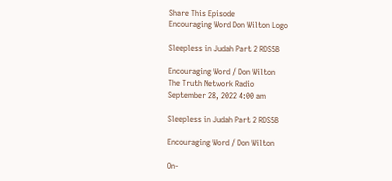Share This Episode
Encouraging Word Don Wilton Logo

Sleepless in Judah Part 2 RDS5B

Encouraging Word / Don Wilton
The Truth Network Radio
September 28, 2022 4:00 am

Sleepless in Judah Part 2 RDS5B

Encouraging Word / Don Wilton

On-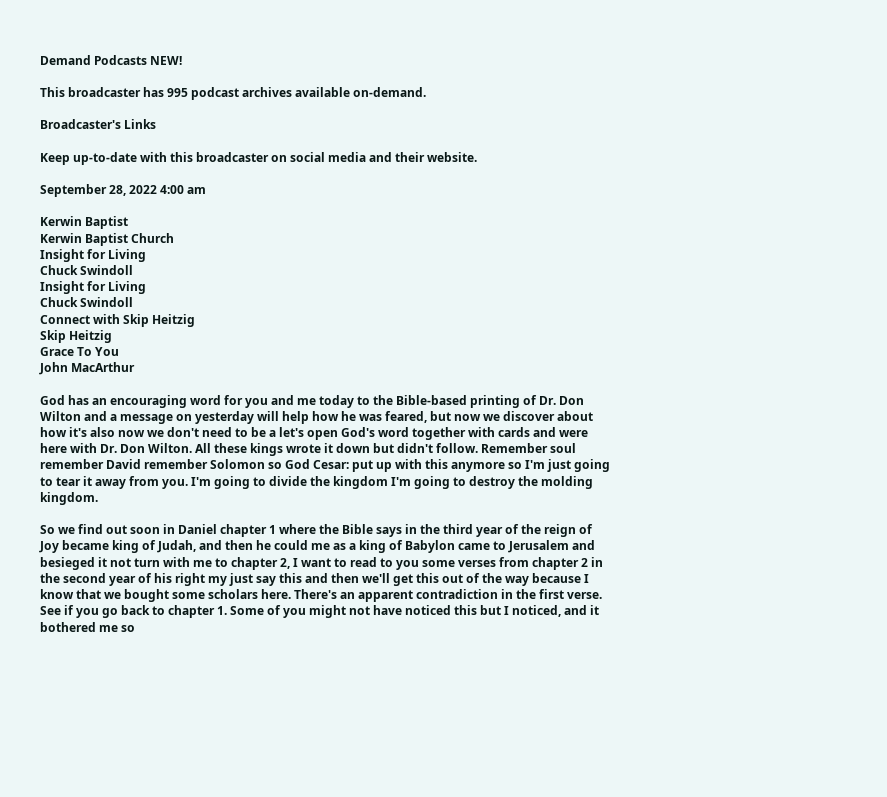Demand Podcasts NEW!

This broadcaster has 995 podcast archives available on-demand.

Broadcaster's Links

Keep up-to-date with this broadcaster on social media and their website.

September 28, 2022 4:00 am

Kerwin Baptist
Kerwin Baptist Church
Insight for Living
Chuck Swindoll
Insight for Living
Chuck Swindoll
Connect with Skip Heitzig
Skip Heitzig
Grace To You
John MacArthur

God has an encouraging word for you and me today to the Bible-based printing of Dr. Don Wilton and a message on yesterday will help how he was feared, but now we discover about how it's also now we don't need to be a let's open God's word together with cards and were here with Dr. Don Wilton. All these kings wrote it down but didn't follow. Remember soul remember David remember Solomon so God Cesar: put up with this anymore so I'm just going to tear it away from you. I'm going to divide the kingdom I'm going to destroy the molding kingdom.

So we find out soon in Daniel chapter 1 where the Bible says in the third year of the reign of Joy became king of Judah, and then he could me as a king of Babylon came to Jerusalem and besieged it not turn with me to chapter 2, I want to read to you some verses from chapter 2 in the second year of his right my just say this and then we'll get this out of the way because I know that we bought some scholars here. There's an apparent contradiction in the first verse. See if you go back to chapter 1. Some of you might not have noticed this but I noticed, and it bothered me so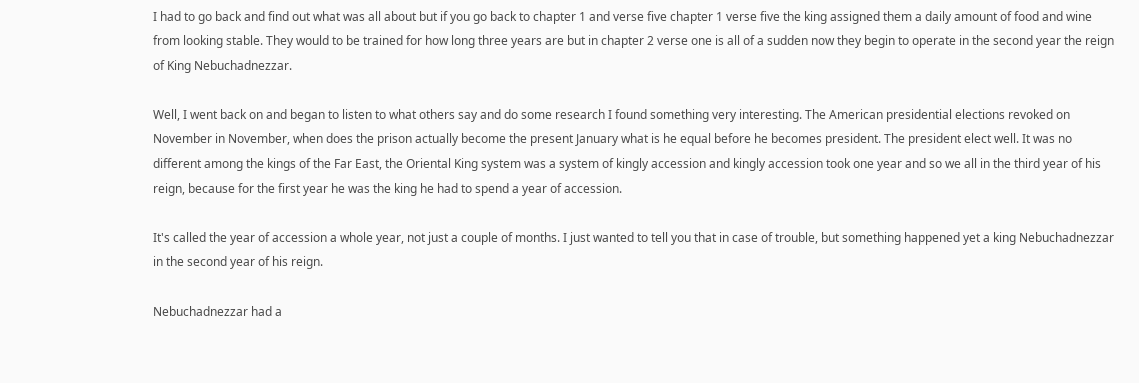I had to go back and find out what was all about but if you go back to chapter 1 and verse five chapter 1 verse five the king assigned them a daily amount of food and wine from looking stable. They would to be trained for how long three years are but in chapter 2 verse one is all of a sudden now they begin to operate in the second year the reign of King Nebuchadnezzar.

Well, I went back on and began to listen to what others say and do some research I found something very interesting. The American presidential elections revoked on November in November, when does the prison actually become the present January what is he equal before he becomes president. The president elect well. It was no different among the kings of the Far East, the Oriental King system was a system of kingly accession and kingly accession took one year and so we all in the third year of his reign, because for the first year he was the king he had to spend a year of accession.

It's called the year of accession a whole year, not just a couple of months. I just wanted to tell you that in case of trouble, but something happened yet a king Nebuchadnezzar in the second year of his reign.

Nebuchadnezzar had a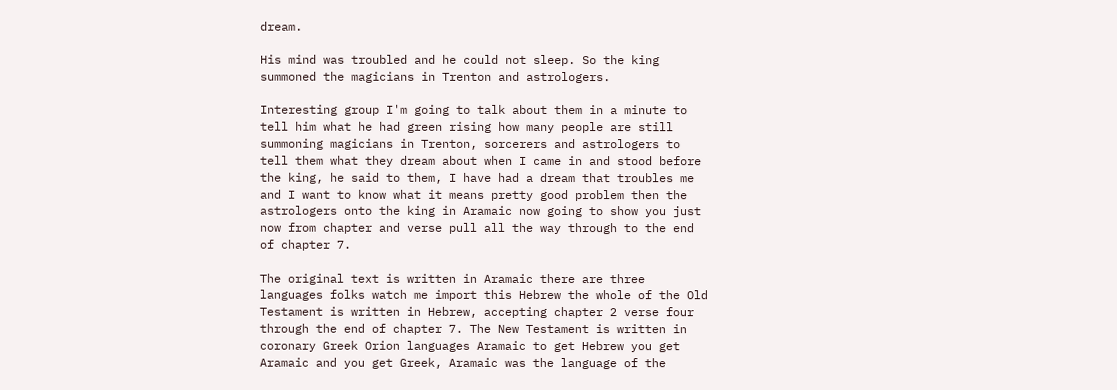dream.

His mind was troubled and he could not sleep. So the king summoned the magicians in Trenton and astrologers.

Interesting group I'm going to talk about them in a minute to tell him what he had green rising how many people are still summoning magicians in Trenton, sorcerers and astrologers to tell them what they dream about when I came in and stood before the king, he said to them, I have had a dream that troubles me and I want to know what it means pretty good problem then the astrologers onto the king in Aramaic now going to show you just now from chapter and verse pull all the way through to the end of chapter 7.

The original text is written in Aramaic there are three languages folks watch me import this Hebrew the whole of the Old Testament is written in Hebrew, accepting chapter 2 verse four through the end of chapter 7. The New Testament is written in coronary Greek Orion languages Aramaic to get Hebrew you get Aramaic and you get Greek, Aramaic was the language of the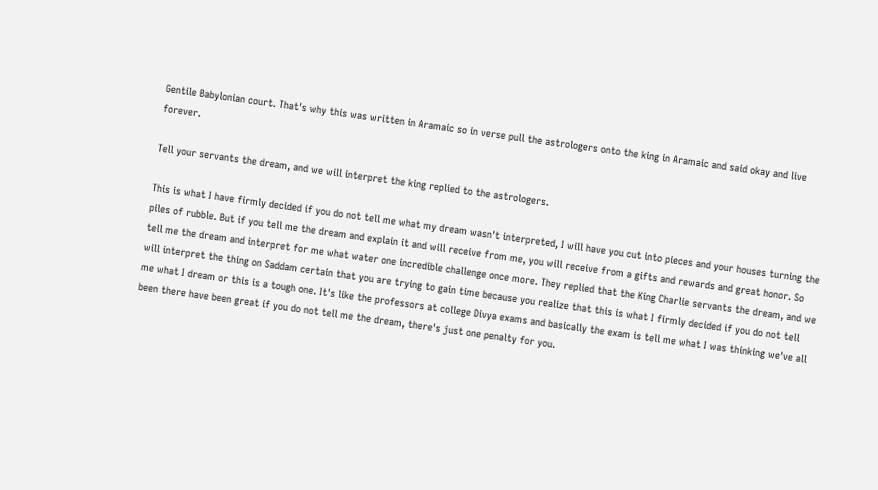Gentile Babylonian court. That's why this was written in Aramaic so in verse pull the astrologers onto the king in Aramaic and said okay and live forever.

Tell your servants the dream, and we will interpret the king replied to the astrologers.

This is what I have firmly decided if you do not tell me what my dream wasn't interpreted, I will have you cut into pieces and your houses turning the piles of rubble. But if you tell me the dream and explain it and will receive from me, you will receive from a gifts and rewards and great honor. So tell me the dream and interpret for me what water one incredible challenge once more. They replied that the King Charlie servants the dream, and we will interpret the thing on Saddam certain that you are trying to gain time because you realize that this is what I firmly decided if you do not tell me what I dream or this is a tough one. It's like the professors at college Divya exams and basically the exam is tell me what I was thinking we've all been there have been great if you do not tell me the dream, there's just one penalty for you.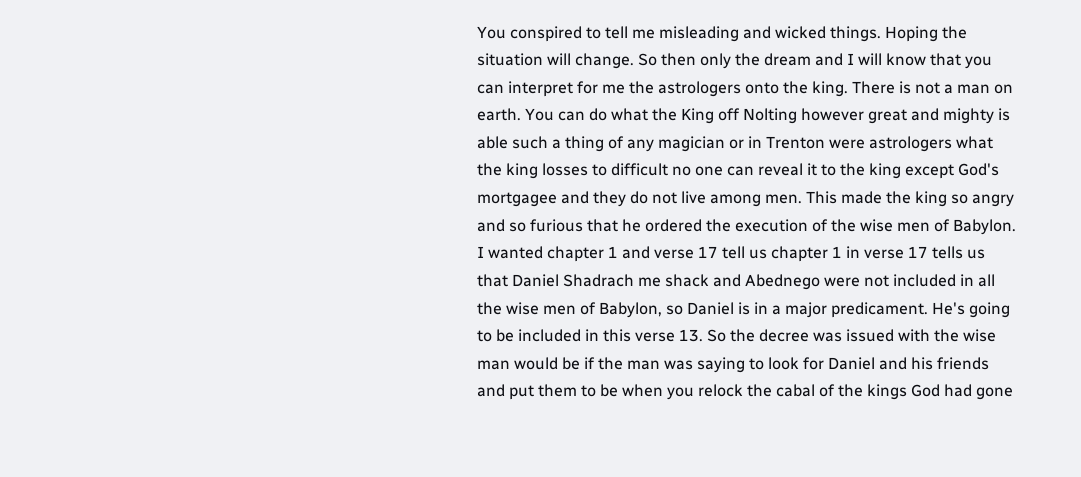You conspired to tell me misleading and wicked things. Hoping the situation will change. So then only the dream and I will know that you can interpret for me the astrologers onto the king. There is not a man on earth. You can do what the King off Nolting however great and mighty is able such a thing of any magician or in Trenton were astrologers what the king losses to difficult no one can reveal it to the king except God's mortgagee and they do not live among men. This made the king so angry and so furious that he ordered the execution of the wise men of Babylon. I wanted chapter 1 and verse 17 tell us chapter 1 in verse 17 tells us that Daniel Shadrach me shack and Abednego were not included in all the wise men of Babylon, so Daniel is in a major predicament. He's going to be included in this verse 13. So the decree was issued with the wise man would be if the man was saying to look for Daniel and his friends and put them to be when you relock the cabal of the kings God had gone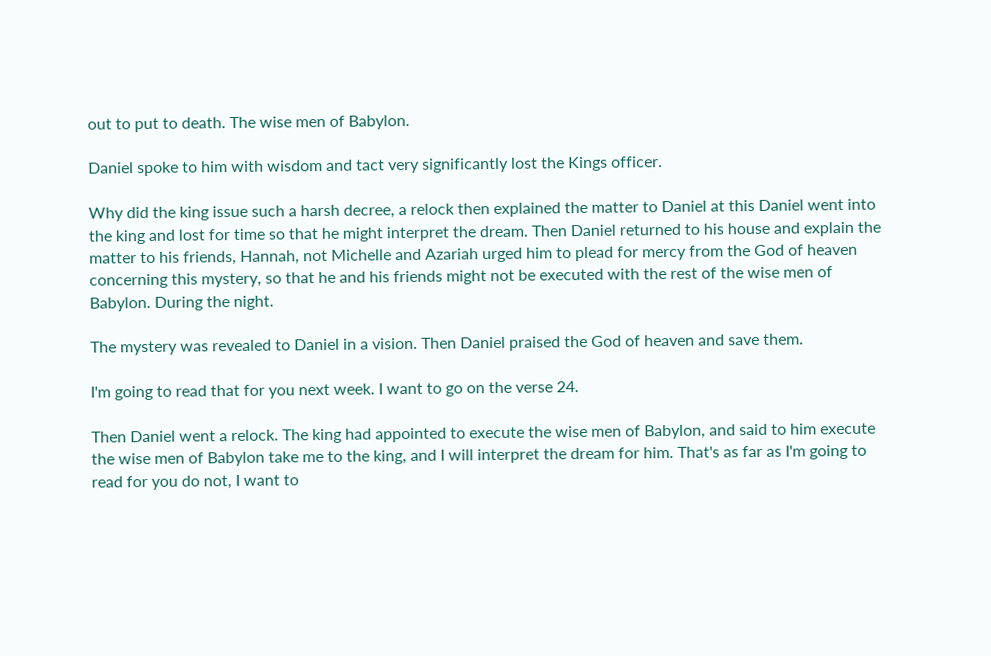out to put to death. The wise men of Babylon.

Daniel spoke to him with wisdom and tact very significantly lost the Kings officer.

Why did the king issue such a harsh decree, a relock then explained the matter to Daniel at this Daniel went into the king and lost for time so that he might interpret the dream. Then Daniel returned to his house and explain the matter to his friends, Hannah, not Michelle and Azariah urged him to plead for mercy from the God of heaven concerning this mystery, so that he and his friends might not be executed with the rest of the wise men of Babylon. During the night.

The mystery was revealed to Daniel in a vision. Then Daniel praised the God of heaven and save them.

I'm going to read that for you next week. I want to go on the verse 24.

Then Daniel went a relock. The king had appointed to execute the wise men of Babylon, and said to him execute the wise men of Babylon take me to the king, and I will interpret the dream for him. That's as far as I'm going to read for you do not, I want to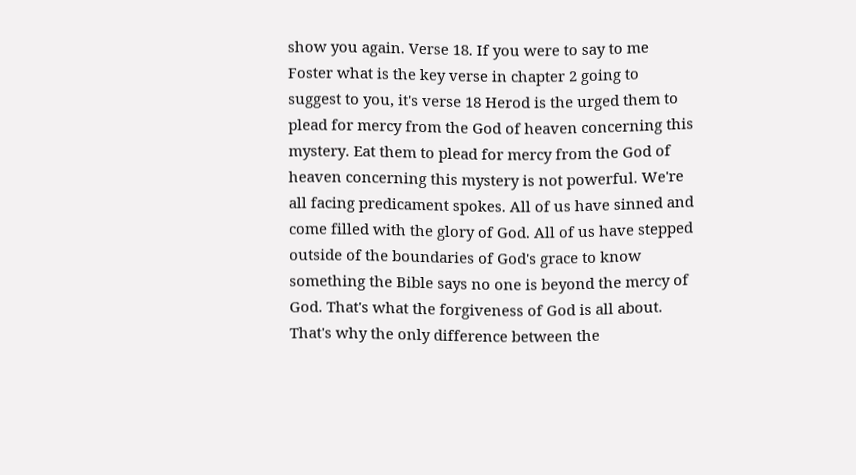show you again. Verse 18. If you were to say to me Foster what is the key verse in chapter 2 going to suggest to you, it's verse 18 Herod is the urged them to plead for mercy from the God of heaven concerning this mystery. Eat them to plead for mercy from the God of heaven concerning this mystery is not powerful. We're all facing predicament spokes. All of us have sinned and come filled with the glory of God. All of us have stepped outside of the boundaries of God's grace to know something the Bible says no one is beyond the mercy of God. That's what the forgiveness of God is all about. That's why the only difference between the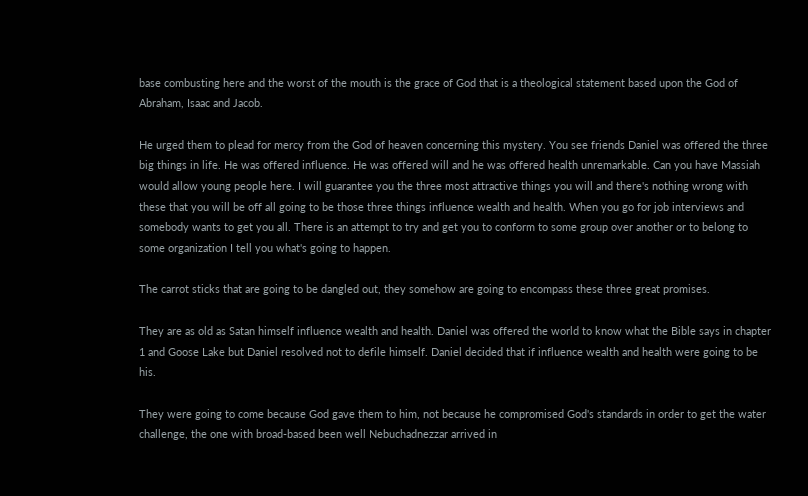base combusting here and the worst of the mouth is the grace of God that is a theological statement based upon the God of Abraham, Isaac and Jacob.

He urged them to plead for mercy from the God of heaven concerning this mystery. You see friends Daniel was offered the three big things in life. He was offered influence. He was offered will and he was offered health unremarkable. Can you have Massiah would allow young people here. I will guarantee you the three most attractive things you will and there's nothing wrong with these that you will be off all going to be those three things influence wealth and health. When you go for job interviews and somebody wants to get you all. There is an attempt to try and get you to conform to some group over another or to belong to some organization I tell you what's going to happen.

The carrot sticks that are going to be dangled out, they somehow are going to encompass these three great promises.

They are as old as Satan himself influence wealth and health. Daniel was offered the world to know what the Bible says in chapter 1 and Goose Lake but Daniel resolved not to defile himself. Daniel decided that if influence wealth and health were going to be his.

They were going to come because God gave them to him, not because he compromised God's standards in order to get the water challenge, the one with broad-based been well Nebuchadnezzar arrived in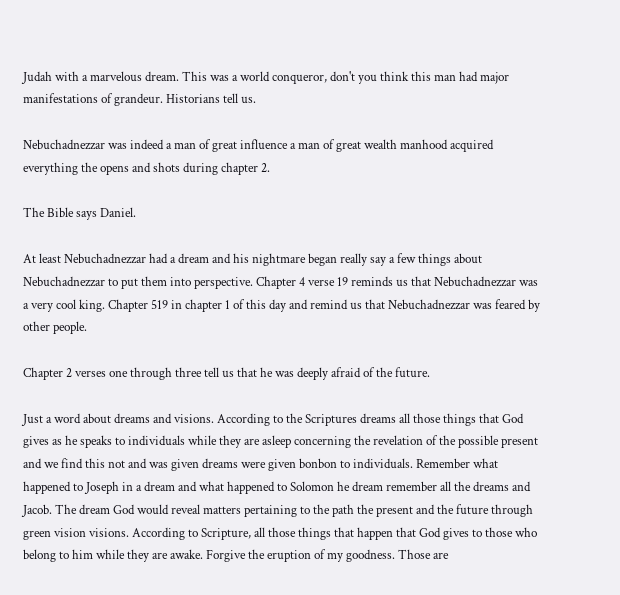Judah with a marvelous dream. This was a world conqueror, don't you think this man had major manifestations of grandeur. Historians tell us.

Nebuchadnezzar was indeed a man of great influence a man of great wealth manhood acquired everything the opens and shots during chapter 2.

The Bible says Daniel.

At least Nebuchadnezzar had a dream and his nightmare began really say a few things about Nebuchadnezzar to put them into perspective. Chapter 4 verse 19 reminds us that Nebuchadnezzar was a very cool king. Chapter 519 in chapter 1 of this day and remind us that Nebuchadnezzar was feared by other people.

Chapter 2 verses one through three tell us that he was deeply afraid of the future.

Just a word about dreams and visions. According to the Scriptures dreams all those things that God gives as he speaks to individuals while they are asleep concerning the revelation of the possible present and we find this not and was given dreams were given bonbon to individuals. Remember what happened to Joseph in a dream and what happened to Solomon he dream remember all the dreams and Jacob. The dream God would reveal matters pertaining to the path the present and the future through green vision visions. According to Scripture, all those things that happen that God gives to those who belong to him while they are awake. Forgive the eruption of my goodness. Those are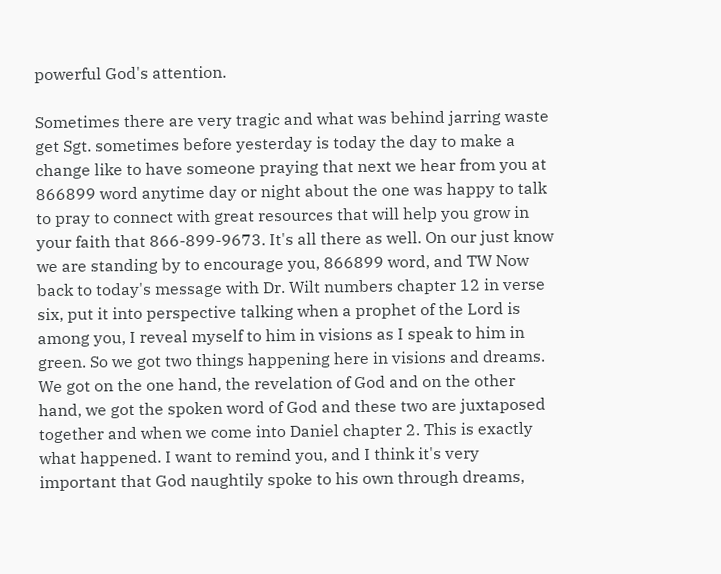powerful God's attention.

Sometimes there are very tragic and what was behind jarring waste get Sgt. sometimes before yesterday is today the day to make a change like to have someone praying that next we hear from you at 866899 word anytime day or night about the one was happy to talk to pray to connect with great resources that will help you grow in your faith that 866-899-9673. It's all there as well. On our just know we are standing by to encourage you, 866899 word, and TW Now back to today's message with Dr. Wilt numbers chapter 12 in verse six, put it into perspective talking when a prophet of the Lord is among you, I reveal myself to him in visions as I speak to him in green. So we got two things happening here in visions and dreams. We got on the one hand, the revelation of God and on the other hand, we got the spoken word of God and these two are juxtaposed together and when we come into Daniel chapter 2. This is exactly what happened. I want to remind you, and I think it's very important that God naughtily spoke to his own through dreams,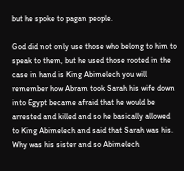but he spoke to pagan people.

God did not only use those who belong to him to speak to them, but he used those rooted in the case in hand is King Abimelech you will remember how Abram took Sarah his wife down into Egypt became afraid that he would be arrested and killed and so he basically allowed to King Abimelech and said that Sarah was his. Why was his sister and so Abimelech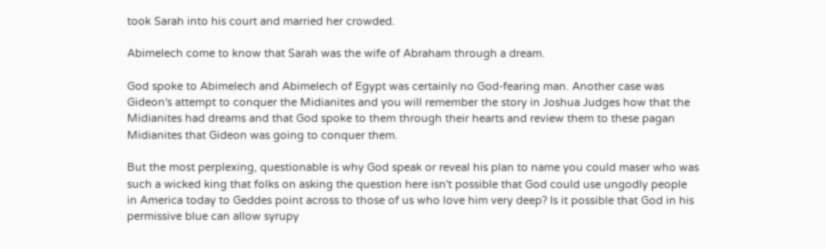took Sarah into his court and married her crowded.

Abimelech come to know that Sarah was the wife of Abraham through a dream.

God spoke to Abimelech and Abimelech of Egypt was certainly no God-fearing man. Another case was Gideon's attempt to conquer the Midianites and you will remember the story in Joshua Judges how that the Midianites had dreams and that God spoke to them through their hearts and review them to these pagan Midianites that Gideon was going to conquer them.

But the most perplexing, questionable is why God speak or reveal his plan to name you could maser who was such a wicked king that folks on asking the question here isn't possible that God could use ungodly people in America today to Geddes point across to those of us who love him very deep? Is it possible that God in his permissive blue can allow syrupy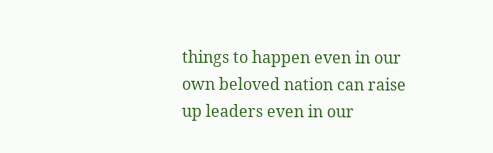things to happen even in our own beloved nation can raise up leaders even in our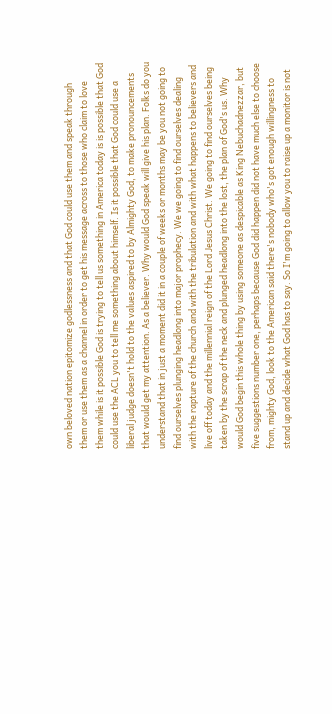own beloved nation epitomize godlessness and that God could use them and speak through them or use them as a channel in order to get his message across to those who claim to love them while is it possible God is trying to tell us something in America today is is possible that God could use the ACL you to tell me something about himself. Is it possible that God could use a liberal judge doesn't hold to the values aspired to by Almighty God, to make pronouncements that would get my attention. As a believer. Why would God speak will give his plan. Folks do you understand that in just a moment did it in a couple of weeks or months may be you not going to find ourselves plunging headlong into major prophecy. We we going to find ourselves dealing with the rapture of the church and with the tribulation and with what happens to believers and live off today and the millennial reign of the Lord Jesus Christ. We going to find ourselves being taken by the scrap of the neck and plunged headlong into the lost, the plan of God's us. Why would God begin this whole thing by using someone as despicable as King Nebuchadnezzar, but five suggestions number one, perhaps because God did happen did not have much else to choose from, mighty God, look to the American said there's nobody who's got enough willingness to stand up and decide what God has to say. So I'm going to allow you to raise up a monitor is not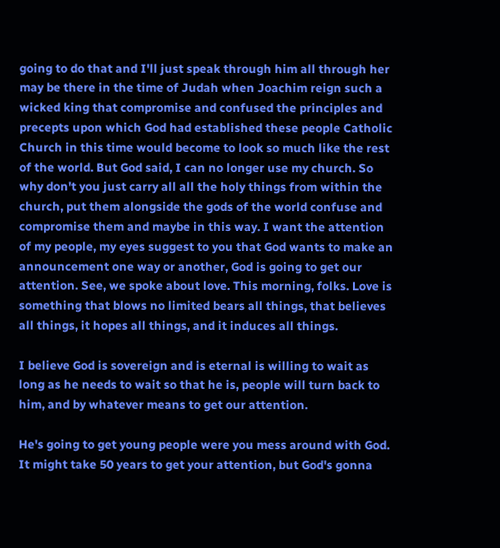going to do that and I'll just speak through him all through her may be there in the time of Judah when Joachim reign such a wicked king that compromise and confused the principles and precepts upon which God had established these people Catholic Church in this time would become to look so much like the rest of the world. But God said, I can no longer use my church. So why don't you just carry all all the holy things from within the church, put them alongside the gods of the world confuse and compromise them and maybe in this way. I want the attention of my people, my eyes suggest to you that God wants to make an announcement one way or another, God is going to get our attention. See, we spoke about love. This morning, folks. Love is something that blows no limited bears all things, that believes all things, it hopes all things, and it induces all things.

I believe God is sovereign and is eternal is willing to wait as long as he needs to wait so that he is, people will turn back to him, and by whatever means to get our attention.

He's going to get young people were you mess around with God. It might take 50 years to get your attention, but God's gonna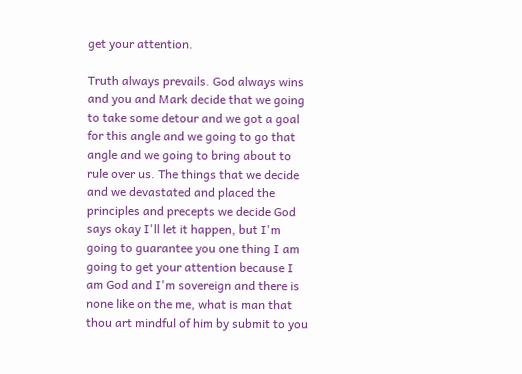get your attention.

Truth always prevails. God always wins and you and Mark decide that we going to take some detour and we got a goal for this angle and we going to go that angle and we going to bring about to rule over us. The things that we decide and we devastated and placed the principles and precepts we decide God says okay I'll let it happen, but I'm going to guarantee you one thing I am going to get your attention because I am God and I'm sovereign and there is none like on the me, what is man that thou art mindful of him by submit to you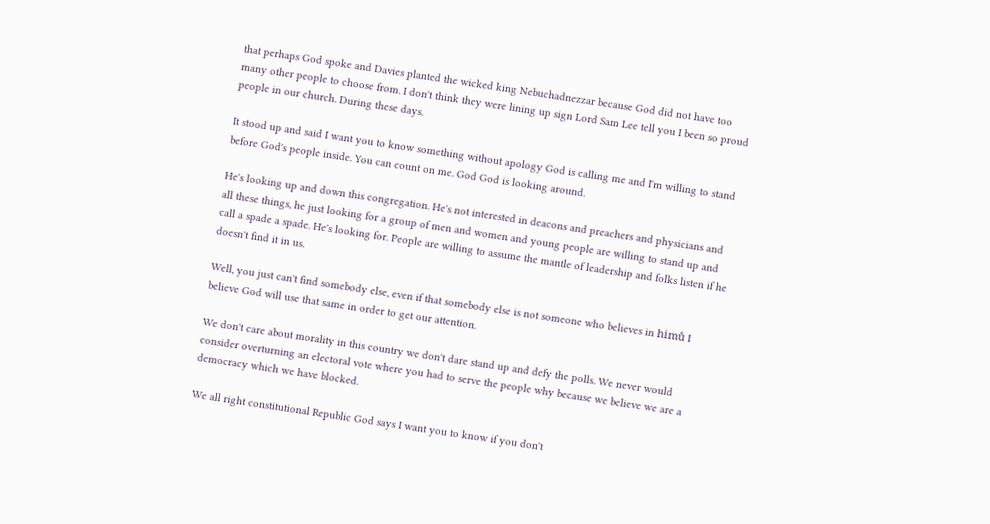that perhaps God spoke and Davies planted the wicked king Nebuchadnezzar because God did not have too many other people to choose from. I don't think they were lining up sign Lord Sam Lee tell you I been so proud people in our church. During these days.

It stood up and said I want you to know something without apology God is calling me and I'm willing to stand before God's people inside. You can count on me. God God is looking around.

He's looking up and down this congregation. He's not interested in deacons and preachers and physicians and all these things, he just looking for a group of men and women and young people are willing to stand up and call a spade a spade. He's looking for. People are willing to assume the mantle of leadership and folks listen if he doesn't find it in us.

Well, you just can't find somebody else, even if that somebody else is not someone who believes in himů I believe God will use that same in order to get our attention.

We don't care about morality in this country we don't dare stand up and defy the polls. We never would consider overturning an electoral vote where you had to serve the people why because we believe we are a democracy which we have blocked.

We all right constitutional Republic God says I want you to know if you don't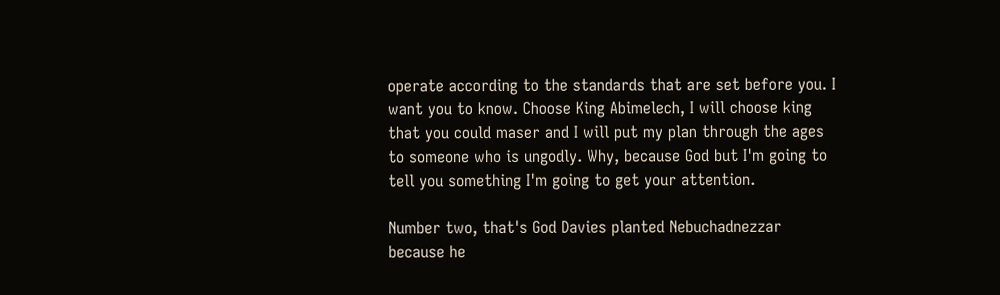operate according to the standards that are set before you. I want you to know. Choose King Abimelech, I will choose king that you could maser and I will put my plan through the ages to someone who is ungodly. Why, because God but I'm going to tell you something I'm going to get your attention.

Number two, that's God Davies planted Nebuchadnezzar because he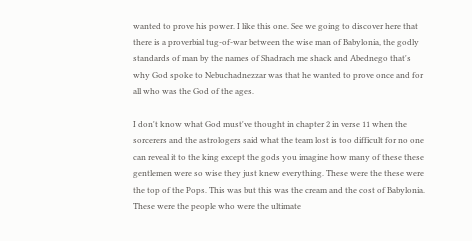wanted to prove his power. I like this one. See we going to discover here that there is a proverbial tug-of-war between the wise man of Babylonia, the godly standards of man by the names of Shadrach me shack and Abednego that's why God spoke to Nebuchadnezzar was that he wanted to prove once and for all who was the God of the ages.

I don't know what God must've thought in chapter 2 in verse 11 when the sorcerers and the astrologers said what the team lost is too difficult for no one can reveal it to the king except the gods you imagine how many of these these gentlemen were so wise they just knew everything. These were the these were the top of the Pops. This was but this was the cream and the cost of Babylonia. These were the people who were the ultimate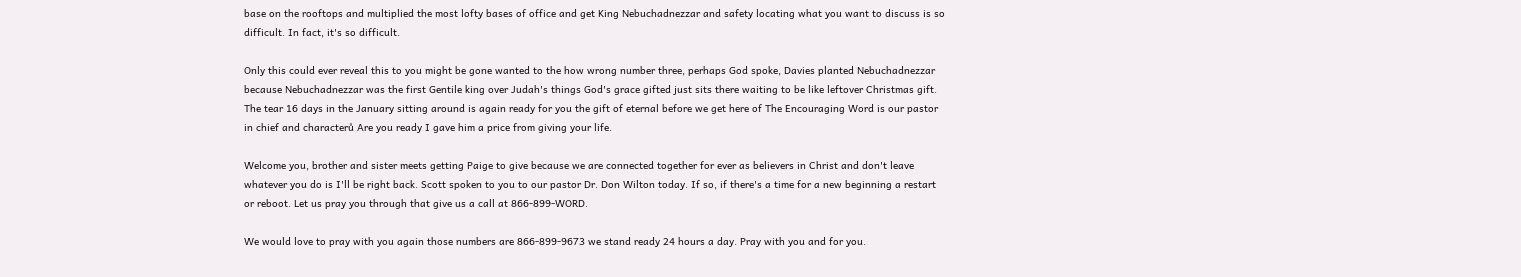base on the rooftops and multiplied the most lofty bases of office and get King Nebuchadnezzar and safety locating what you want to discuss is so difficult. In fact, it's so difficult.

Only this could ever reveal this to you might be gone wanted to the how wrong number three, perhaps God spoke, Davies planted Nebuchadnezzar because Nebuchadnezzar was the first Gentile king over Judah's things God's grace gifted just sits there waiting to be like leftover Christmas gift. The tear 16 days in the January sitting around is again ready for you the gift of eternal before we get here of The Encouraging Word is our pastor in chief and characterů Are you ready I gave him a price from giving your life.

Welcome you, brother and sister meets getting Paige to give because we are connected together for ever as believers in Christ and don't leave whatever you do is I'll be right back. Scott spoken to you to our pastor Dr. Don Wilton today. If so, if there's a time for a new beginning a restart or reboot. Let us pray you through that give us a call at 866-899-WORD.

We would love to pray with you again those numbers are 866-899-9673 we stand ready 24 hours a day. Pray with you and for you.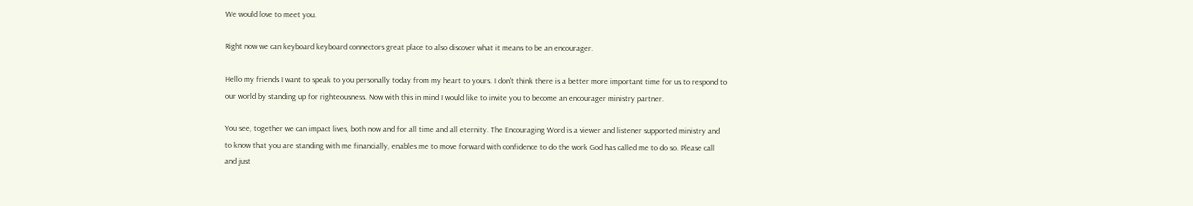We would love to meet you.

Right now we can keyboard keyboard connectors great place to also discover what it means to be an encourager.

Hello my friends I want to speak to you personally today from my heart to yours. I don't think there is a better more important time for us to respond to our world by standing up for righteousness. Now with this in mind I would like to invite you to become an encourager ministry partner.

You see, together we can impact lives, both now and for all time and all eternity. The Encouraging Word is a viewer and listener supported ministry and to know that you are standing with me financially, enables me to move forward with confidence to do the work God has called me to do so. Please call and just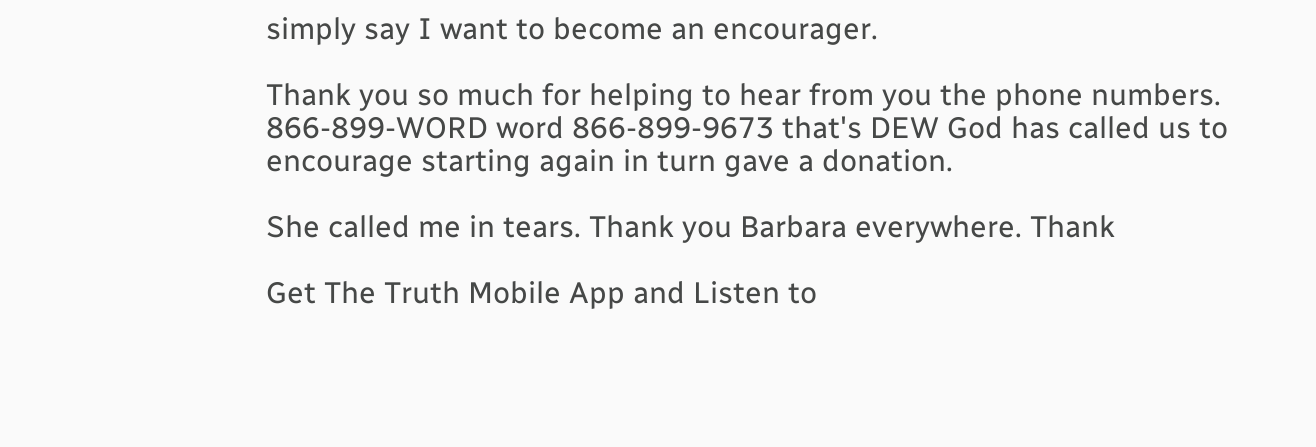simply say I want to become an encourager.

Thank you so much for helping to hear from you the phone numbers. 866-899-WORD word 866-899-9673 that's DEW God has called us to encourage starting again in turn gave a donation.

She called me in tears. Thank you Barbara everywhere. Thank

Get The Truth Mobile App and Listen to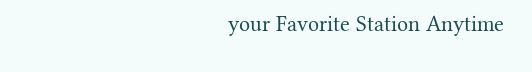your Favorite Station Anytime